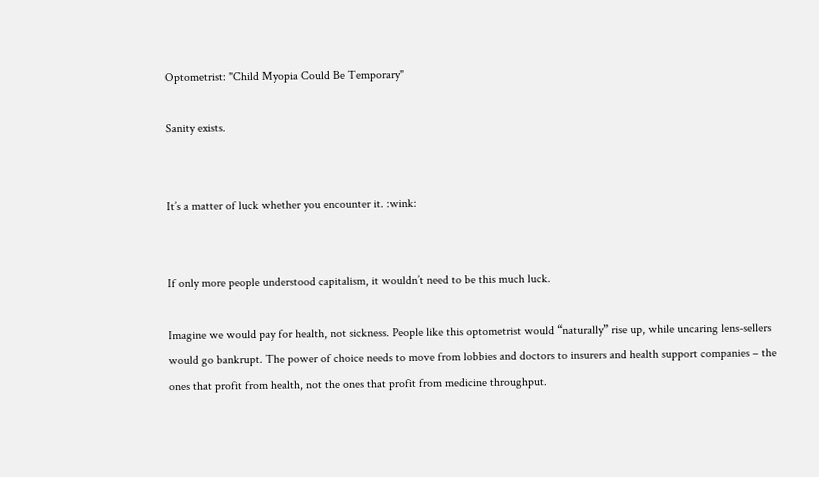Optometrist: "Child Myopia Could Be Temporary"

Sanity exists.


It’s a matter of luck whether you encounter it. :wink:


If only more people understood capitalism, it wouldn’t need to be this much luck.

Imagine we would pay for health, not sickness. People like this optometrist would “naturally” rise up, while uncaring lens-sellers would go bankrupt. The power of choice needs to move from lobbies and doctors to insurers and health support companies – the ones that profit from health, not the ones that profit from medicine throughput.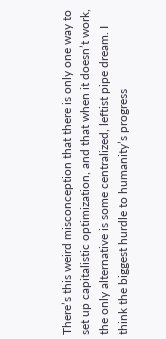There’s this weird misconception that there is only one way to set up capitalistic optimization, and that when it doesn’t work, the only alternative is some centralized, leftist pipe dream. I think the biggest hurdle to humanity’s progress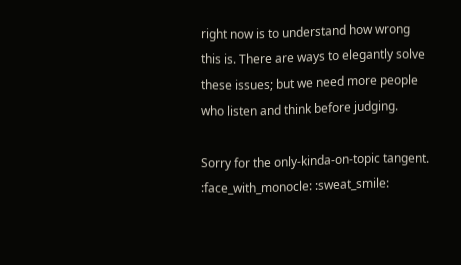right now is to understand how wrong this is. There are ways to elegantly solve these issues; but we need more people who listen and think before judging.

Sorry for the only-kinda-on-topic tangent. :face_with_monocle: :sweat_smile: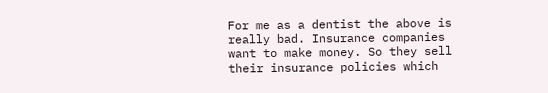For me as a dentist the above is really bad. Insurance companies want to make money. So they sell their insurance policies which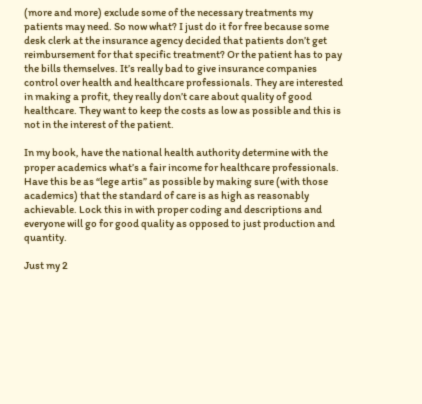(more and more) exclude some of the necessary treatments my patients may need. So now what? I just do it for free because some desk clerk at the insurance agency decided that patients don’t get reimbursement for that specific treatment? Or the patient has to pay the bills themselves. It’s really bad to give insurance companies control over health and healthcare professionals. They are interested in making a profit, they really don’t care about quality of good healthcare. They want to keep the costs as low as possible and this is not in the interest of the patient.

In my book, have the national health authority determine with the proper academics what’s a fair income for healthcare professionals. Have this be as “lege artis” as possible by making sure (with those academics) that the standard of care is as high as reasonably achievable. Lock this in with proper coding and descriptions and everyone will go for good quality as opposed to just production and quantity.

Just my 2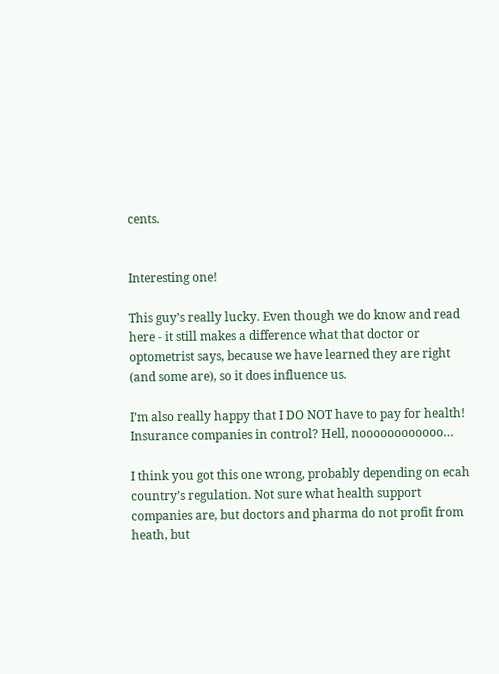cents.


Interesting one!

This guy’s really lucky. Even though we do know and read here - it still makes a difference what that doctor or optometrist says, because we have learned they are right (and some are), so it does influence us.

I’m also really happy that I DO NOT have to pay for health! Insurance companies in control? Hell, noooooooooooo…

I think you got this one wrong, probably depending on ecah country’s regulation. Not sure what health support companies are, but doctors and pharma do not profit from heath, but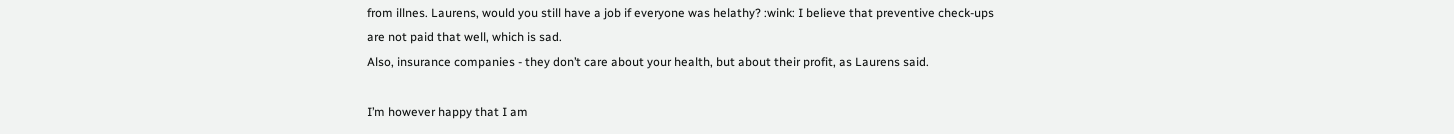from illnes. Laurens, would you still have a job if everyone was helathy? :wink: I believe that preventive check-ups are not paid that well, which is sad.
Also, insurance companies - they don’t care about your health, but about their profit, as Laurens said.

I’m however happy that I am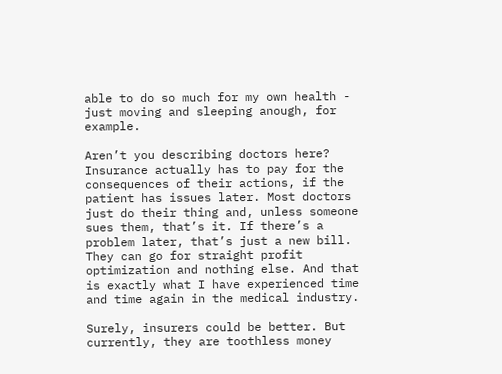able to do so much for my own health - just moving and sleeping anough, for example.

Aren’t you describing doctors here? Insurance actually has to pay for the consequences of their actions, if the patient has issues later. Most doctors just do their thing and, unless someone sues them, that’s it. If there’s a problem later, that’s just a new bill. They can go for straight profit optimization and nothing else. And that is exactly what I have experienced time and time again in the medical industry.

Surely, insurers could be better. But currently, they are toothless money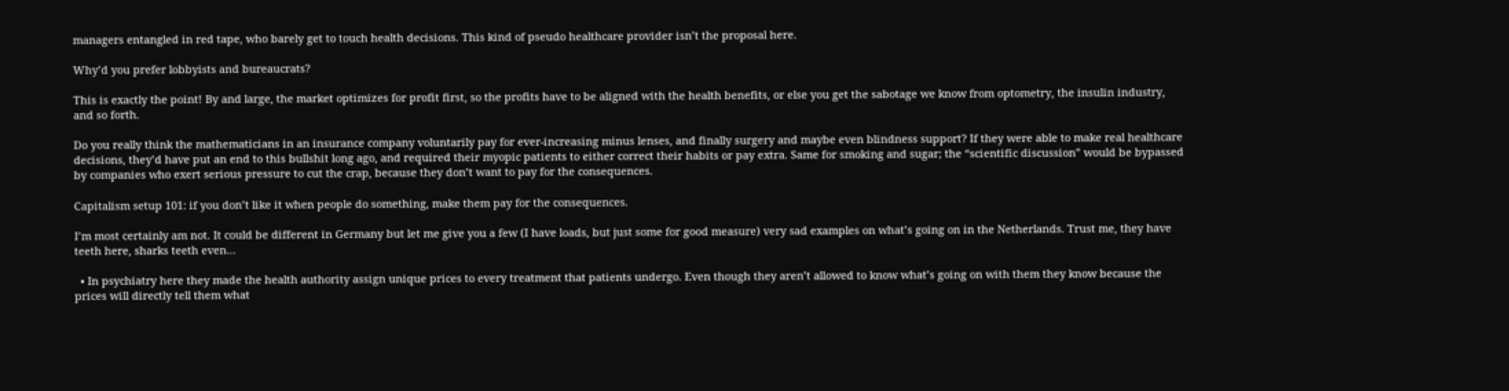managers entangled in red tape, who barely get to touch health decisions. This kind of pseudo healthcare provider isn’t the proposal here.

Why’d you prefer lobbyists and bureaucrats?

This is exactly the point! By and large, the market optimizes for profit first, so the profits have to be aligned with the health benefits, or else you get the sabotage we know from optometry, the insulin industry, and so forth.

Do you really think the mathematicians in an insurance company voluntarily pay for ever-increasing minus lenses, and finally surgery and maybe even blindness support? If they were able to make real healthcare decisions, they’d have put an end to this bullshit long ago, and required their myopic patients to either correct their habits or pay extra. Same for smoking and sugar; the “scientific discussion” would be bypassed by companies who exert serious pressure to cut the crap, because they don’t want to pay for the consequences.

Capitalism setup 101: if you don’t like it when people do something, make them pay for the consequences.

I’m most certainly am not. It could be different in Germany but let me give you a few (I have loads, but just some for good measure) very sad examples on what’s going on in the Netherlands. Trust me, they have teeth here, sharks teeth even…

  • In psychiatry here they made the health authority assign unique prices to every treatment that patients undergo. Even though they aren’t allowed to know what’s going on with them they know because the prices will directly tell them what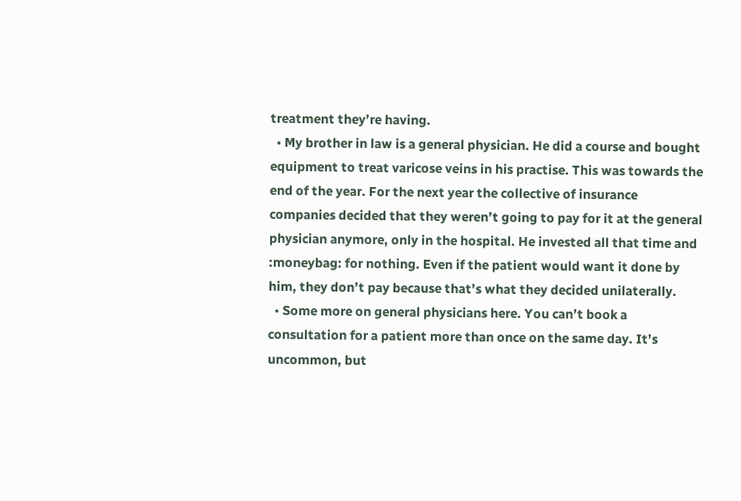treatment they’re having.
  • My brother in law is a general physician. He did a course and bought equipment to treat varicose veins in his practise. This was towards the end of the year. For the next year the collective of insurance companies decided that they weren’t going to pay for it at the general physician anymore, only in the hospital. He invested all that time and :moneybag: for nothing. Even if the patient would want it done by him, they don’t pay because that’s what they decided unilaterally.
  • Some more on general physicians here. You can’t book a consultation for a patient more than once on the same day. It’s uncommon, but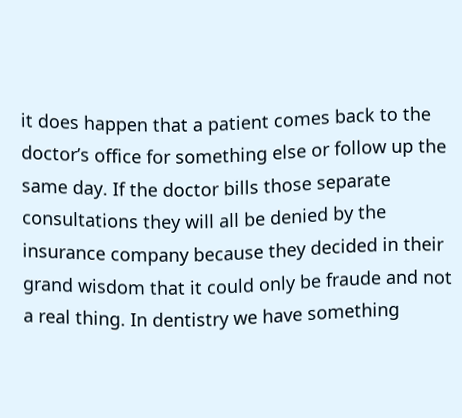it does happen that a patient comes back to the doctor’s office for something else or follow up the same day. If the doctor bills those separate consultations they will all be denied by the insurance company because they decided in their grand wisdom that it could only be fraude and not a real thing. In dentistry we have something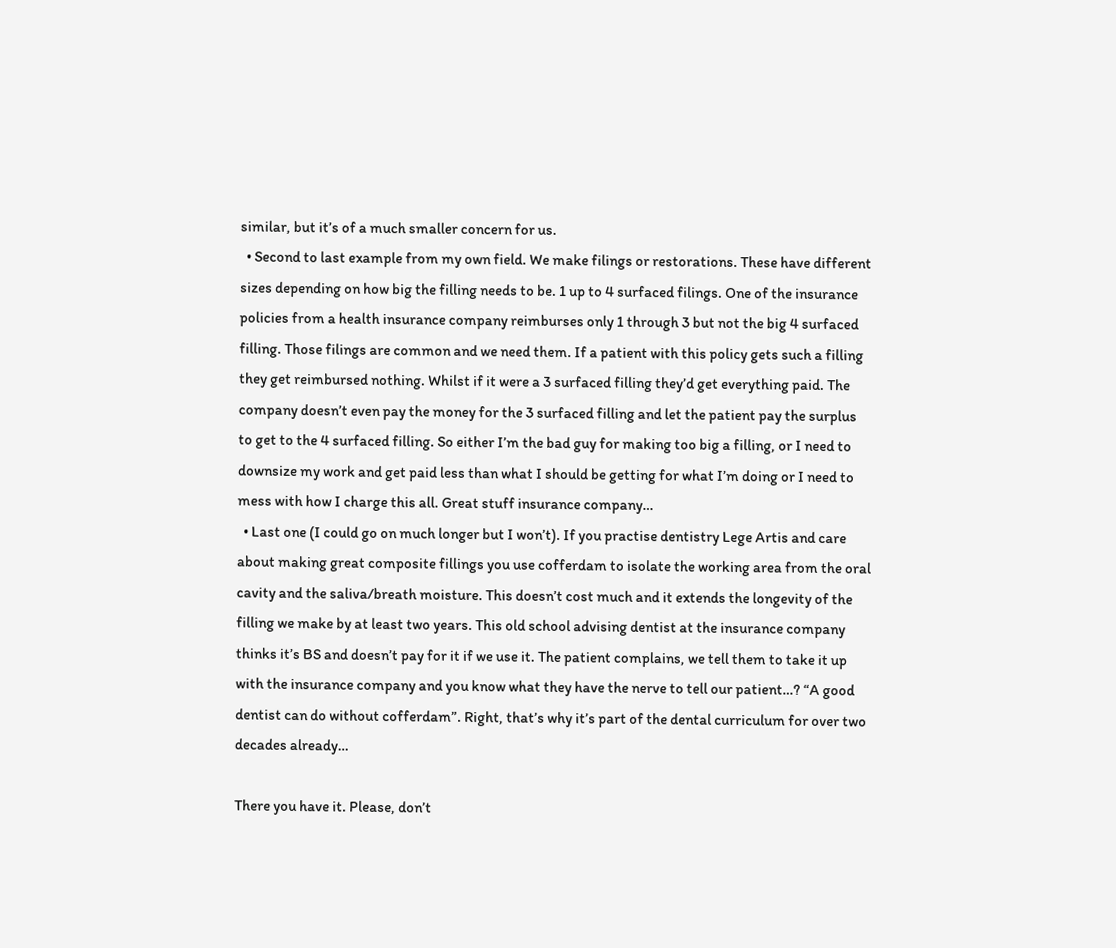similar, but it’s of a much smaller concern for us.
  • Second to last example from my own field. We make filings or restorations. These have different sizes depending on how big the filling needs to be. 1 up to 4 surfaced filings. One of the insurance policies from a health insurance company reimburses only 1 through 3 but not the big 4 surfaced filling. Those filings are common and we need them. If a patient with this policy gets such a filling they get reimbursed nothing. Whilst if it were a 3 surfaced filling they’d get everything paid. The company doesn’t even pay the money for the 3 surfaced filling and let the patient pay the surplus to get to the 4 surfaced filling. So either I’m the bad guy for making too big a filling, or I need to downsize my work and get paid less than what I should be getting for what I’m doing or I need to mess with how I charge this all. Great stuff insurance company…
  • Last one (I could go on much longer but I won’t). If you practise dentistry Lege Artis and care about making great composite fillings you use cofferdam to isolate the working area from the oral cavity and the saliva/breath moisture. This doesn’t cost much and it extends the longevity of the filling we make by at least two years. This old school advising dentist at the insurance company thinks it’s BS and doesn’t pay for it if we use it. The patient complains, we tell them to take it up with the insurance company and you know what they have the nerve to tell our patient…? “A good dentist can do without cofferdam”. Right, that’s why it’s part of the dental curriculum for over two decades already…

There you have it. Please, don’t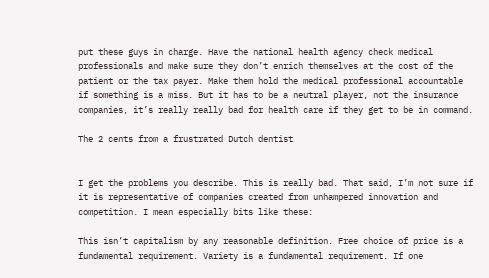put these guys in charge. Have the national health agency check medical professionals and make sure they don’t enrich themselves at the cost of the patient or the tax payer. Make them hold the medical professional accountable if something is a miss. But it has to be a neutral player, not the insurance companies, it’s really really bad for health care if they get to be in command.

The 2 cents from a frustrated Dutch dentist


I get the problems you describe. This is really bad. That said, I’m not sure if it is representative of companies created from unhampered innovation and competition. I mean especially bits like these:

This isn’t capitalism by any reasonable definition. Free choice of price is a fundamental requirement. Variety is a fundamental requirement. If one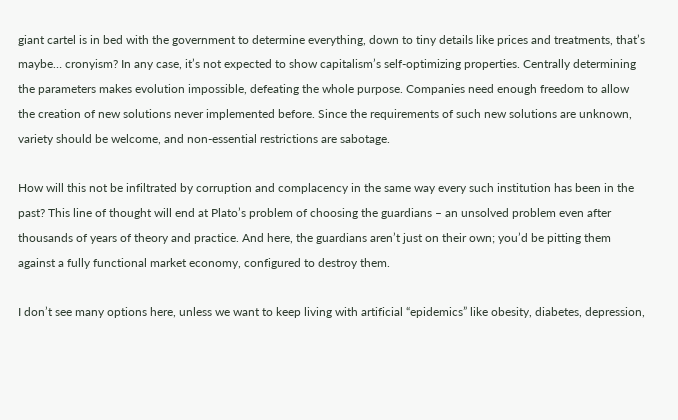giant cartel is in bed with the government to determine everything, down to tiny details like prices and treatments, that’s maybe… cronyism? In any case, it’s not expected to show capitalism’s self-optimizing properties. Centrally determining the parameters makes evolution impossible, defeating the whole purpose. Companies need enough freedom to allow the creation of new solutions never implemented before. Since the requirements of such new solutions are unknown, variety should be welcome, and non-essential restrictions are sabotage.

How will this not be infiltrated by corruption and complacency in the same way every such institution has been in the past? This line of thought will end at Plato’s problem of choosing the guardians – an unsolved problem even after thousands of years of theory and practice. And here, the guardians aren’t just on their own; you’d be pitting them against a fully functional market economy, configured to destroy them.

I don’t see many options here, unless we want to keep living with artificial “epidemics” like obesity, diabetes, depression,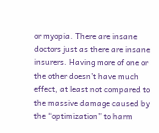or myopia. There are insane doctors just as there are insane insurers. Having more of one or the other doesn’t have much effect, at least not compared to the massive damage caused by the “optimization” to harm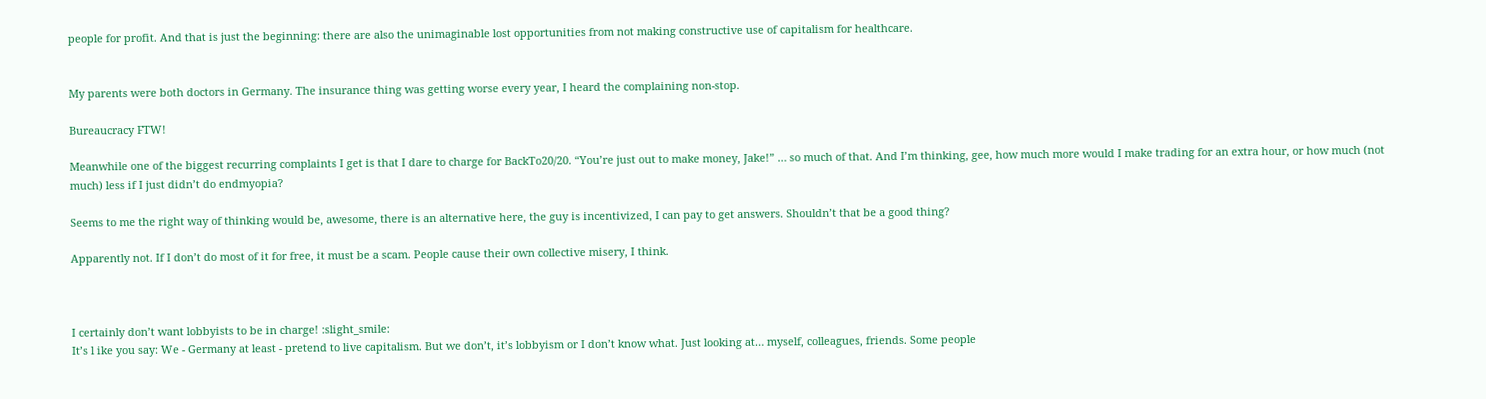people for profit. And that is just the beginning: there are also the unimaginable lost opportunities from not making constructive use of capitalism for healthcare.


My parents were both doctors in Germany. The insurance thing was getting worse every year, I heard the complaining non-stop.

Bureaucracy FTW!

Meanwhile one of the biggest recurring complaints I get is that I dare to charge for BackTo20/20. “You’re just out to make money, Jake!” … so much of that. And I’m thinking, gee, how much more would I make trading for an extra hour, or how much (not much) less if I just didn’t do endmyopia?

Seems to me the right way of thinking would be, awesome, there is an alternative here, the guy is incentivized, I can pay to get answers. Shouldn’t that be a good thing?

Apparently not. If I don’t do most of it for free, it must be a scam. People cause their own collective misery, I think.



I certainly don’t want lobbyists to be in charge! :slight_smile:
It’s l ike you say: We - Germany at least - pretend to live capitalism. But we don’t, it’s lobbyism or I don’t know what. Just looking at… myself, colleagues, friends. Some people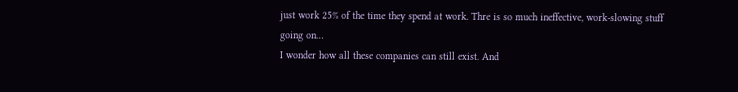just work 25% of the time they spend at work. Thre is so much ineffective, work-slowing stuff going on…
I wonder how all these companies can still exist. And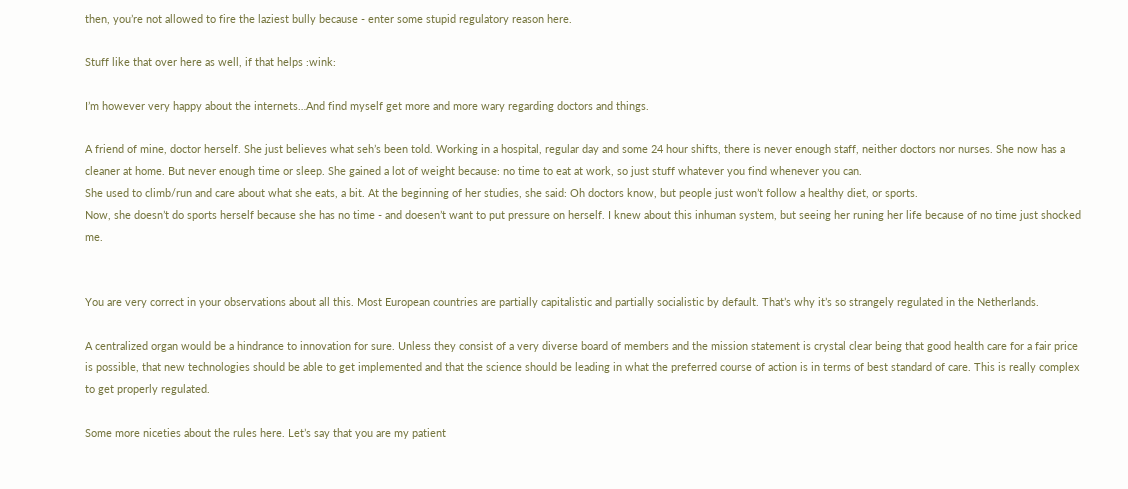then, you’re not allowed to fire the laziest bully because - enter some stupid regulatory reason here.

Stuff like that over here as well, if that helps :wink:

I’m however very happy about the internets…And find myself get more and more wary regarding doctors and things.

A friend of mine, doctor herself. She just believes what seh’s been told. Working in a hospital, regular day and some 24 hour shifts, there is never enough staff, neither doctors nor nurses. She now has a cleaner at home. But never enough time or sleep. She gained a lot of weight because: no time to eat at work, so just stuff whatever you find whenever you can.
She used to climb/run and care about what she eats, a bit. At the beginning of her studies, she said: Oh doctors know, but people just won’t follow a healthy diet, or sports.
Now, she doesn’t do sports herself because she has no time - and doesen’t want to put pressure on herself. I knew about this inhuman system, but seeing her runing her life because of no time just shocked me.


You are very correct in your observations about all this. Most European countries are partially capitalistic and partially socialistic by default. That’s why it’s so strangely regulated in the Netherlands.

A centralized organ would be a hindrance to innovation for sure. Unless they consist of a very diverse board of members and the mission statement is crystal clear being that good health care for a fair price is possible, that new technologies should be able to get implemented and that the science should be leading in what the preferred course of action is in terms of best standard of care. This is really complex to get properly regulated.

Some more niceties about the rules here. Let’s say that you are my patient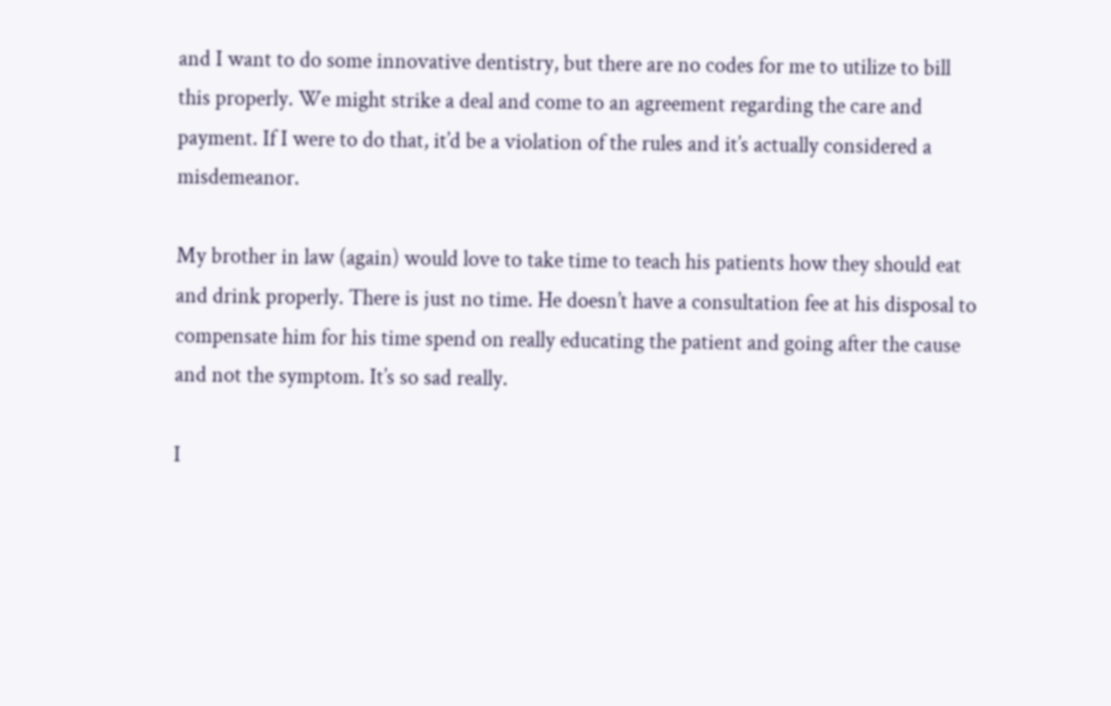and I want to do some innovative dentistry, but there are no codes for me to utilize to bill this properly. We might strike a deal and come to an agreement regarding the care and payment. If I were to do that, it’d be a violation of the rules and it’s actually considered a misdemeanor.

My brother in law (again) would love to take time to teach his patients how they should eat and drink properly. There is just no time. He doesn’t have a consultation fee at his disposal to compensate him for his time spend on really educating the patient and going after the cause and not the symptom. It’s so sad really.

I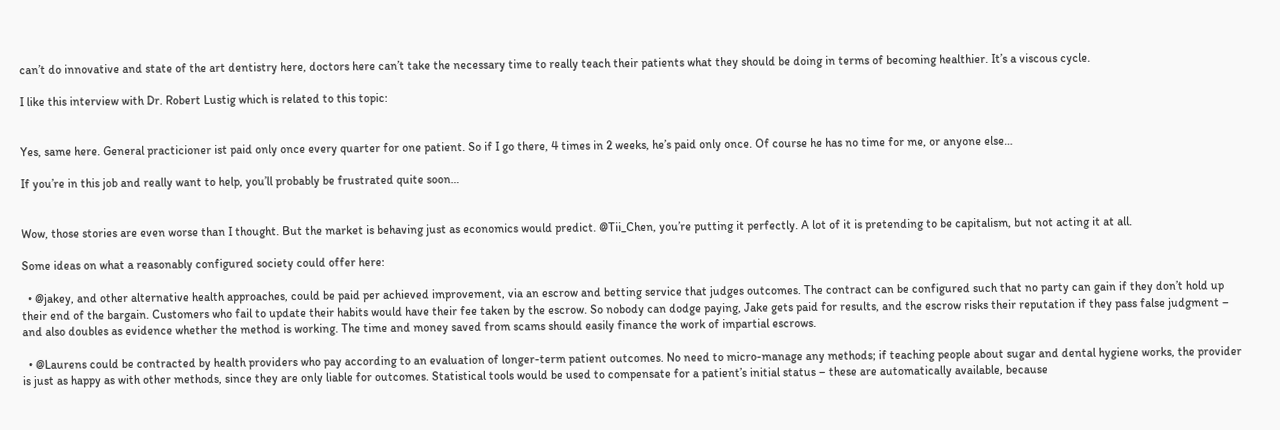can’t do innovative and state of the art dentistry here, doctors here can’t take the necessary time to really teach their patients what they should be doing in terms of becoming healthier. It’s a viscous cycle.

I like this interview with Dr. Robert Lustig which is related to this topic:


Yes, same here. General practicioner ist paid only once every quarter for one patient. So if I go there, 4 times in 2 weeks, he’s paid only once. Of course he has no time for me, or anyone else…

If you’re in this job and really want to help, you’ll probably be frustrated quite soon…


Wow, those stories are even worse than I thought. But the market is behaving just as economics would predict. @Tii_Chen, you’re putting it perfectly. A lot of it is pretending to be capitalism, but not acting it at all.

Some ideas on what a reasonably configured society could offer here:

  • @jakey, and other alternative health approaches, could be paid per achieved improvement, via an escrow and betting service that judges outcomes. The contract can be configured such that no party can gain if they don’t hold up their end of the bargain. Customers who fail to update their habits would have their fee taken by the escrow. So nobody can dodge paying, Jake gets paid for results, and the escrow risks their reputation if they pass false judgment – and also doubles as evidence whether the method is working. The time and money saved from scams should easily finance the work of impartial escrows.

  • @Laurens could be contracted by health providers who pay according to an evaluation of longer-term patient outcomes. No need to micro-manage any methods; if teaching people about sugar and dental hygiene works, the provider is just as happy as with other methods, since they are only liable for outcomes. Statistical tools would be used to compensate for a patient’s initial status – these are automatically available, because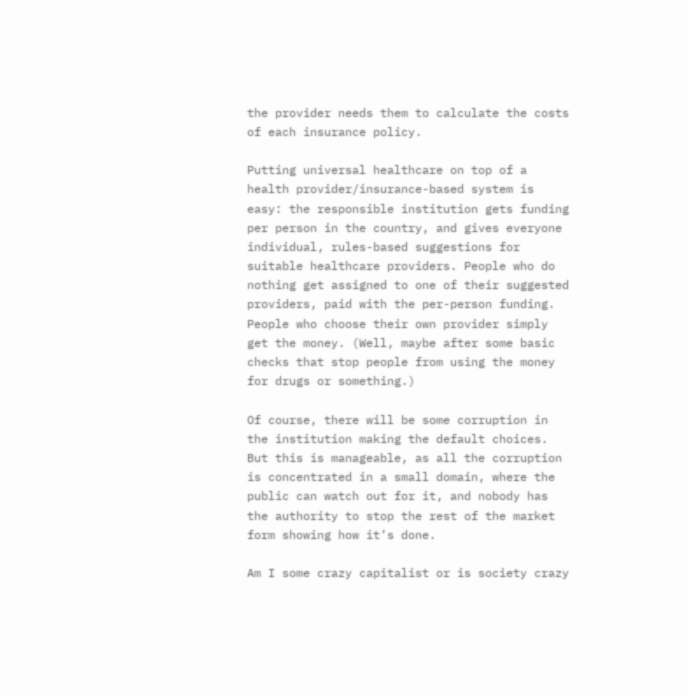the provider needs them to calculate the costs of each insurance policy.

Putting universal healthcare on top of a health provider/insurance-based system is easy: the responsible institution gets funding per person in the country, and gives everyone individual, rules-based suggestions for suitable healthcare providers. People who do nothing get assigned to one of their suggested providers, paid with the per-person funding. People who choose their own provider simply get the money. (Well, maybe after some basic checks that stop people from using the money for drugs or something.)

Of course, there will be some corruption in the institution making the default choices. But this is manageable, as all the corruption is concentrated in a small domain, where the public can watch out for it, and nobody has the authority to stop the rest of the market form showing how it’s done.

Am I some crazy capitalist or is society crazy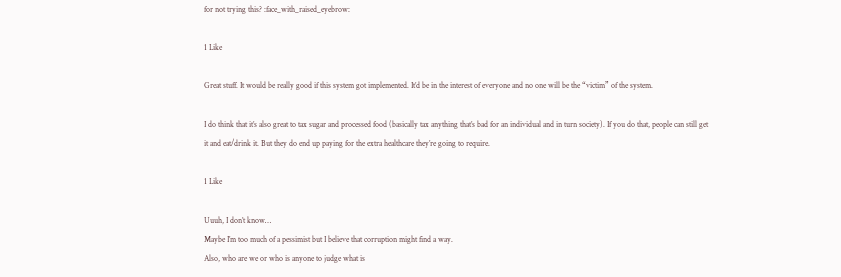for not trying this? :face_with_raised_eyebrow:

1 Like

Great stuff. It would be really good if this system got implemented. It’d be in the interest of everyone and no one will be the “victim” of the system.

I do think that it’s also great to tax sugar and processed food (basically tax anything that’s bad for an individual and in turn society). If you do that, people can still get it and eat/drink it. But they do end up paying for the extra healthcare they’re going to require.

1 Like

Uuuh, I don’t know…
Maybe I’m too much of a pessimist but I believe that corruption might find a way.
Also, who are we or who is anyone to judge what is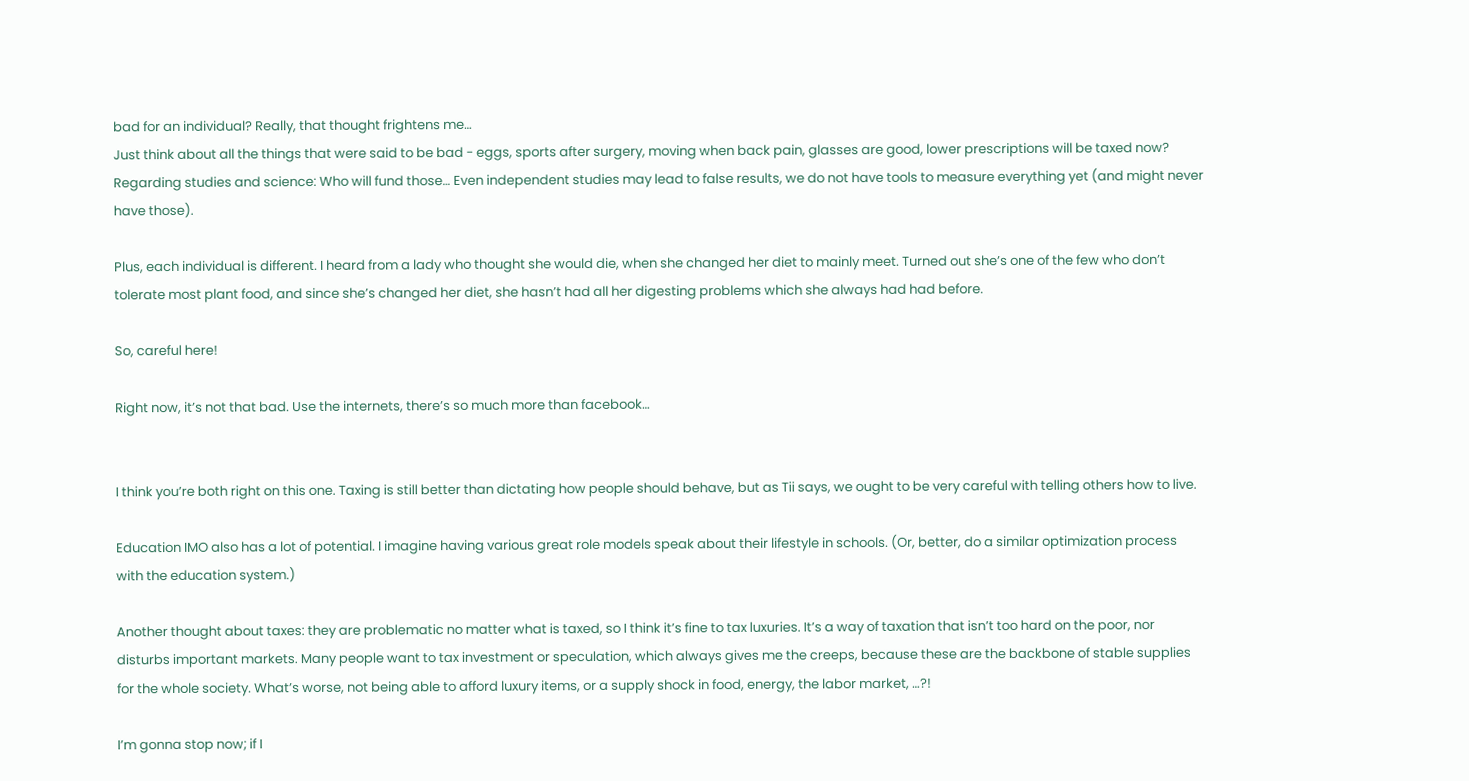bad for an individual? Really, that thought frightens me…
Just think about all the things that were said to be bad - eggs, sports after surgery, moving when back pain, glasses are good, lower prescriptions will be taxed now?
Regarding studies and science: Who will fund those… Even independent studies may lead to false results, we do not have tools to measure everything yet (and might never have those).

Plus, each individual is different. I heard from a lady who thought she would die, when she changed her diet to mainly meet. Turned out she’s one of the few who don’t tolerate most plant food, and since she’s changed her diet, she hasn’t had all her digesting problems which she always had had before.

So, careful here!

Right now, it’s not that bad. Use the internets, there’s so much more than facebook…


I think you’re both right on this one. Taxing is still better than dictating how people should behave, but as Tii says, we ought to be very careful with telling others how to live.

Education IMO also has a lot of potential. I imagine having various great role models speak about their lifestyle in schools. (Or, better, do a similar optimization process with the education system.)

Another thought about taxes: they are problematic no matter what is taxed, so I think it’s fine to tax luxuries. It’s a way of taxation that isn’t too hard on the poor, nor disturbs important markets. Many people want to tax investment or speculation, which always gives me the creeps, because these are the backbone of stable supplies for the whole society. What’s worse, not being able to afford luxury items, or a supply shock in food, energy, the labor market, …?!

I’m gonna stop now; if I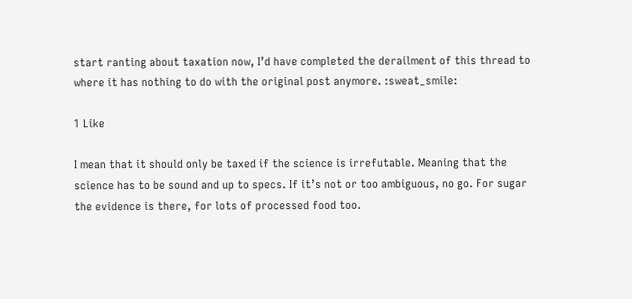start ranting about taxation now, I’d have completed the derailment of this thread to where it has nothing to do with the original post anymore. :sweat_smile:

1 Like

I mean that it should only be taxed if the science is irrefutable. Meaning that the science has to be sound and up to specs. If it’s not or too ambiguous, no go. For sugar the evidence is there, for lots of processed food too.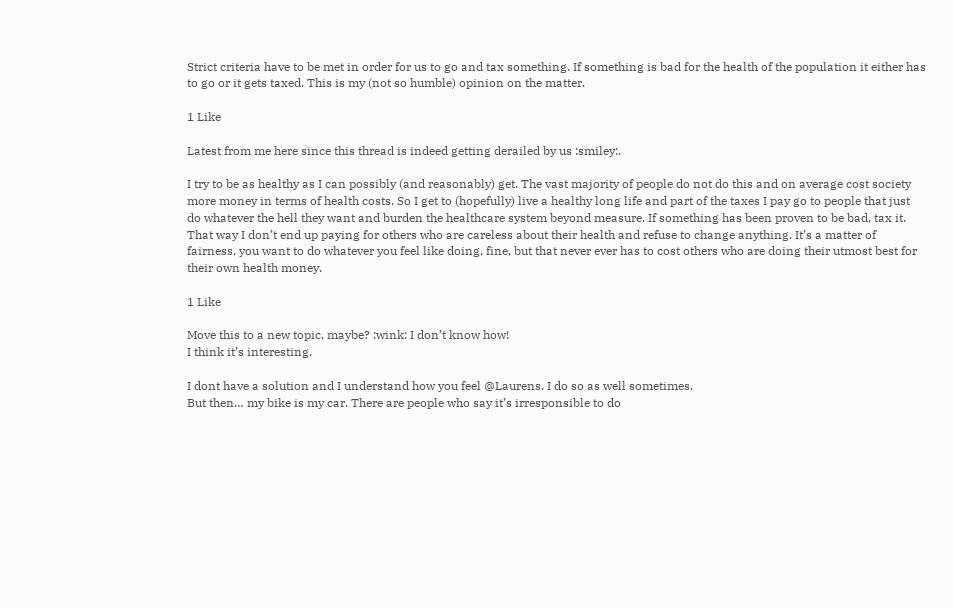Strict criteria have to be met in order for us to go and tax something. If something is bad for the health of the population it either has to go or it gets taxed. This is my (not so humble) opinion on the matter.

1 Like

Latest from me here since this thread is indeed getting derailed by us :smiley:.

I try to be as healthy as I can possibly (and reasonably) get. The vast majority of people do not do this and on average cost society more money in terms of health costs. So I get to (hopefully) live a healthy long life and part of the taxes I pay go to people that just do whatever the hell they want and burden the healthcare system beyond measure. If something has been proven to be bad, tax it. That way I don’t end up paying for others who are careless about their health and refuse to change anything. It’s a matter of fairness, you want to do whatever you feel like doing, fine, but that never ever has to cost others who are doing their utmost best for their own health money.

1 Like

Move this to a new topic, maybe? :wink: I don’t know how!
I think it’s interesting.

I dont have a solution and I understand how you feel @Laurens. I do so as well sometimes.
But then… my bike is my car. There are people who say it’s irresponsible to do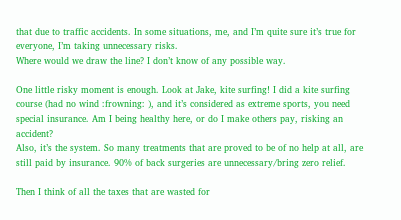that due to traffic accidents. In some situations, me, and I’m quite sure it’s true for everyone, I’m taking unnecessary risks.
Where would we draw the line? I don’t know of any possible way.

One little risky moment is enough. Look at Jake, kite surfing! I did a kite surfing course (had no wind :frowning: ), and it’s considered as extreme sports, you need special insurance. Am I being healthy here, or do I make others pay, risking an accident?
Also, it’s the system. So many treatments that are proved to be of no help at all, are still paid by insurance. 90% of back surgeries are unnecessary/bring zero relief.

Then I think of all the taxes that are wasted for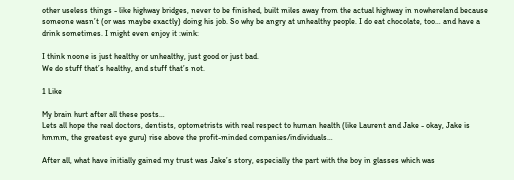other useless things - like highway bridges, never to be finished, built miles away from the actual highway in nowhereland because someone wasn’t (or was maybe exactly) doing his job. So why be angry at unhealthy people. I do eat chocolate, too… and have a drink sometimes. I might even enjoy it :wink:

I think noone is just healthy or unhealthy, just good or just bad.
We do stuff that’s healthy, and stuff that’s not.

1 Like

My brain hurt after all these posts…
Lets all hope the real doctors, dentists, optometrists with real respect to human health (like Laurent and Jake - okay, Jake is hmmm, the greatest eye guru) rise above the profit-minded companies/individuals…

After all, what have initially gained my trust was Jake’s story, especially the part with the boy in glasses which was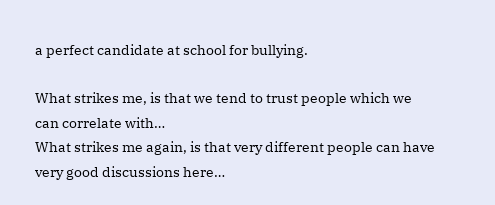a perfect candidate at school for bullying.

What strikes me, is that we tend to trust people which we can correlate with…
What strikes me again, is that very different people can have very good discussions here…